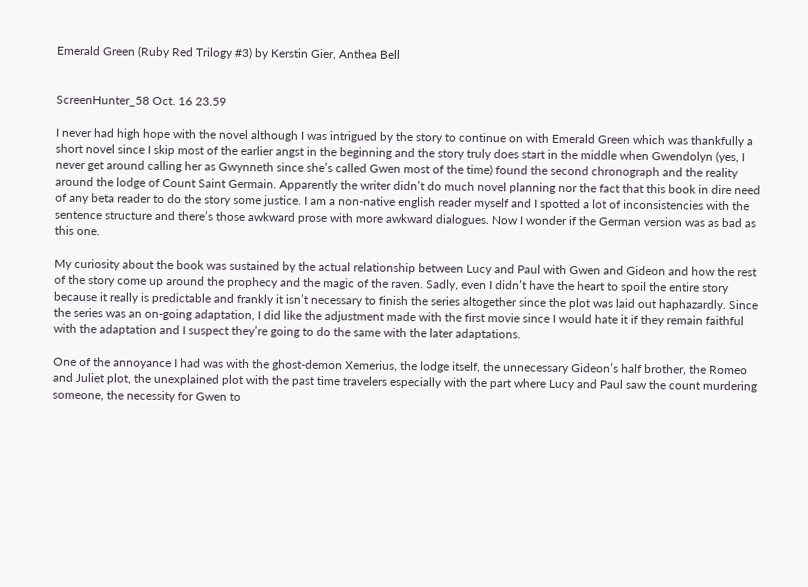Emerald Green (Ruby Red Trilogy #3) by Kerstin Gier, Anthea Bell


ScreenHunter_58 Oct. 16 23.59

I never had high hope with the novel although I was intrigued by the story to continue on with Emerald Green which was thankfully a short novel since I skip most of the earlier angst in the beginning and the story truly does start in the middle when Gwendolyn (yes, I never get around calling her as Gwynneth since she’s called Gwen most of the time) found the second chronograph and the reality around the lodge of Count Saint Germain. Apparently the writer didn’t do much novel planning nor the fact that this book in dire need of any beta reader to do the story some justice. I am a non-native english reader myself and I spotted a lot of inconsistencies with the sentence structure and there’s those awkward prose with more awkward dialogues. Now I wonder if the German version was as bad as this one.

My curiosity about the book was sustained by the actual relationship between Lucy and Paul with Gwen and Gideon and how the rest of the story come up around the prophecy and the magic of the raven. Sadly, even I didn’t have the heart to spoil the entire story because it really is predictable and frankly it isn’t necessary to finish the series altogether since the plot was laid out haphazardly. Since the series was an on-going adaptation, I did like the adjustment made with the first movie since I would hate it if they remain faithful with the adaptation and I suspect they’re going to do the same with the later adaptations.

One of the annoyance I had was with the ghost-demon Xemerius, the lodge itself, the unnecessary Gideon’s half brother, the Romeo and Juliet plot, the unexplained plot with the past time travelers especially with the part where Lucy and Paul saw the count murdering someone, the necessity for Gwen to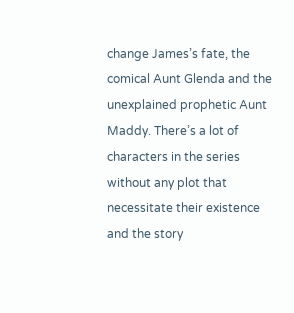change James’s fate, the comical Aunt Glenda and the unexplained prophetic Aunt Maddy. There’s a lot of characters in the series without any plot that necessitate their existence and the story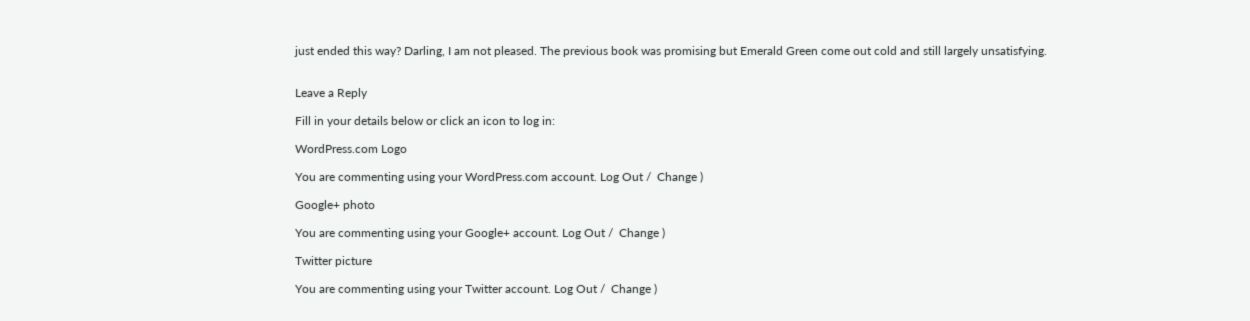just ended this way? Darling, I am not pleased. The previous book was promising but Emerald Green come out cold and still largely unsatisfying.


Leave a Reply

Fill in your details below or click an icon to log in:

WordPress.com Logo

You are commenting using your WordPress.com account. Log Out /  Change )

Google+ photo

You are commenting using your Google+ account. Log Out /  Change )

Twitter picture

You are commenting using your Twitter account. Log Out /  Change )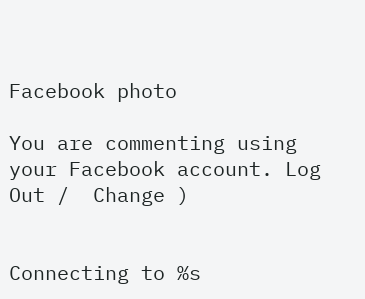Facebook photo

You are commenting using your Facebook account. Log Out /  Change )


Connecting to %s